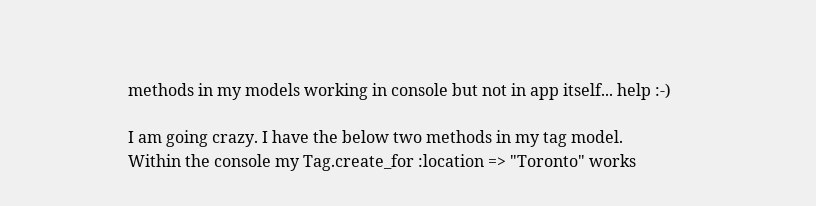methods in my models working in console but not in app itself... help :-)

I am going crazy. I have the below two methods in my tag model.
Within the console my Tag.create_for :location => "Toronto" works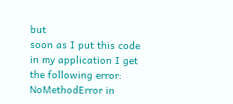but
soon as I put this code in my application I get the following error:
NoMethodError in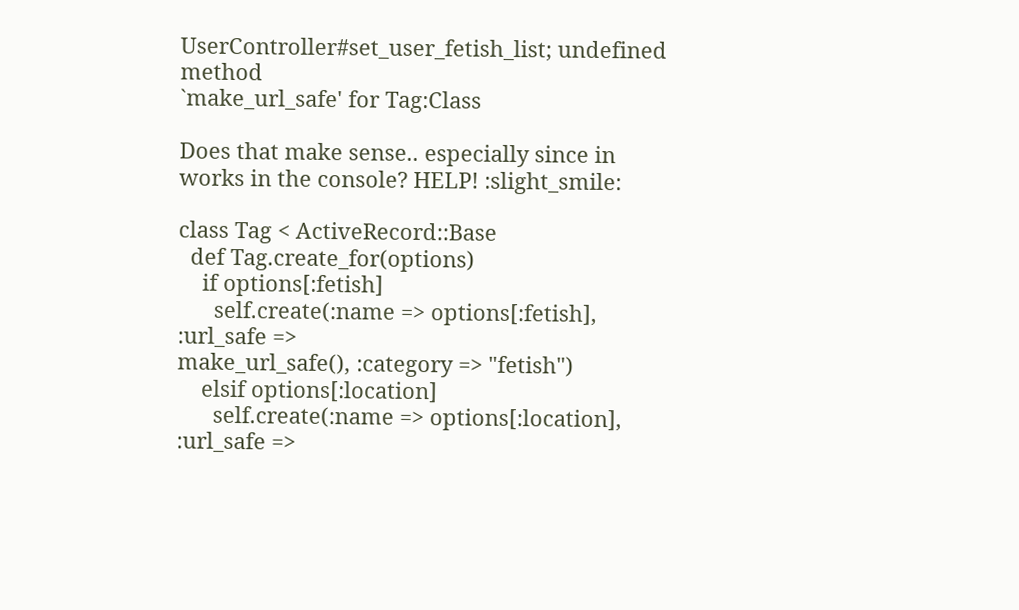UserController#set_user_fetish_list; undefined method
`make_url_safe' for Tag:Class

Does that make sense.. especially since in works in the console? HELP! :slight_smile:

class Tag < ActiveRecord::Base
  def Tag.create_for(options)
    if options[:fetish]
      self.create(:name => options[:fetish], :url_safe =>
make_url_safe(), :category => "fetish")
    elsif options[:location]
      self.create(:name => options[:location], :url_safe =>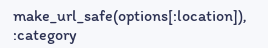make_url_safe(options[:location]), :category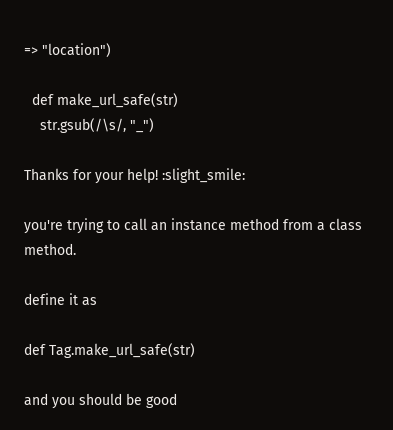=> "location")

  def make_url_safe(str)
    str.gsub(/\s/, "_")

Thanks for your help! :slight_smile:

you're trying to call an instance method from a class method.

define it as

def Tag.make_url_safe(str)

and you should be good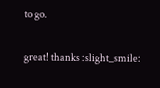to go.

great! thanks :slight_smile: